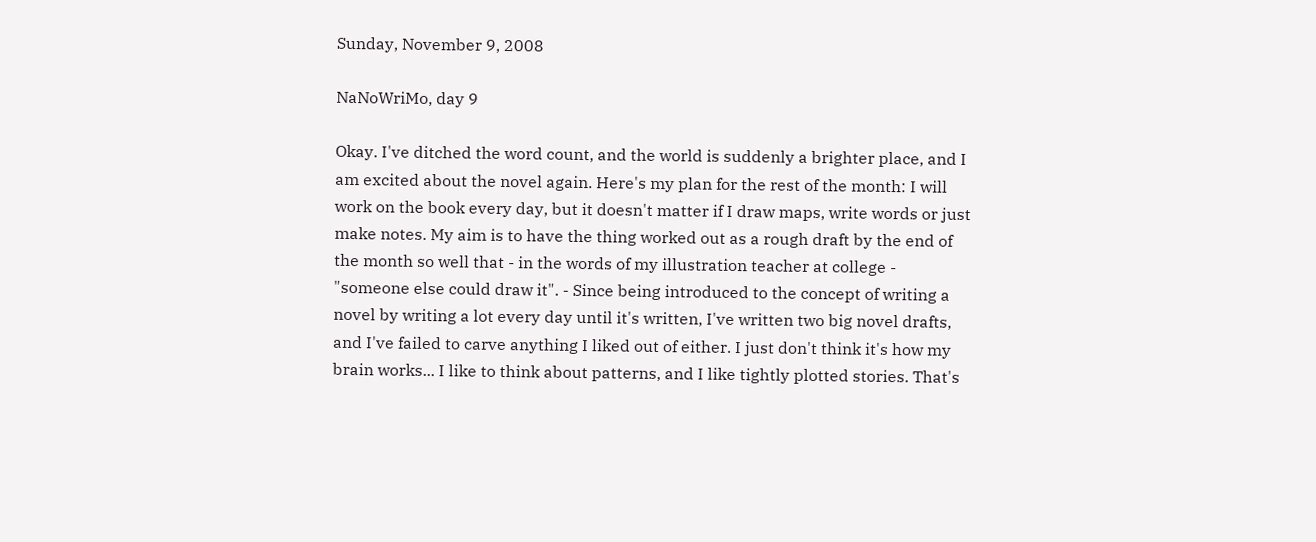Sunday, November 9, 2008

NaNoWriMo, day 9

Okay. I've ditched the word count, and the world is suddenly a brighter place, and I am excited about the novel again. Here's my plan for the rest of the month: I will work on the book every day, but it doesn't matter if I draw maps, write words or just make notes. My aim is to have the thing worked out as a rough draft by the end of the month so well that - in the words of my illustration teacher at college - "someone else could draw it". - Since being introduced to the concept of writing a novel by writing a lot every day until it's written, I've written two big novel drafts, and I've failed to carve anything I liked out of either. I just don't think it's how my brain works... I like to think about patterns, and I like tightly plotted stories. That's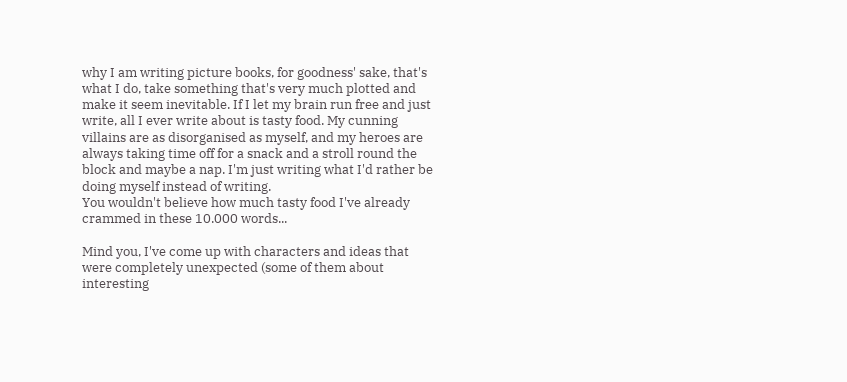why I am writing picture books, for goodness' sake, that's what I do, take something that's very much plotted and make it seem inevitable. If I let my brain run free and just write, all I ever write about is tasty food. My cunning villains are as disorganised as myself, and my heroes are always taking time off for a snack and a stroll round the block and maybe a nap. I'm just writing what I'd rather be doing myself instead of writing.
You wouldn't believe how much tasty food I've already crammed in these 10.000 words...

Mind you, I've come up with characters and ideas that were completely unexpected (some of them about interesting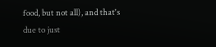food, but not all), and that's due to just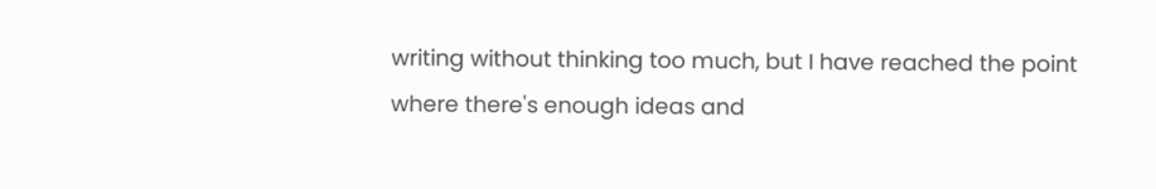writing without thinking too much, but I have reached the point where there's enough ideas and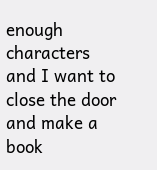enough characters and I want to close the door and make a book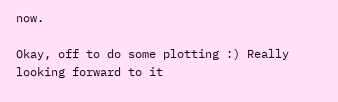now.

Okay, off to do some plotting :) Really looking forward to it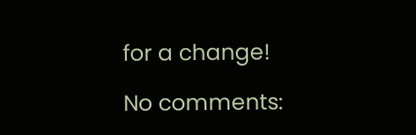for a change!

No comments: